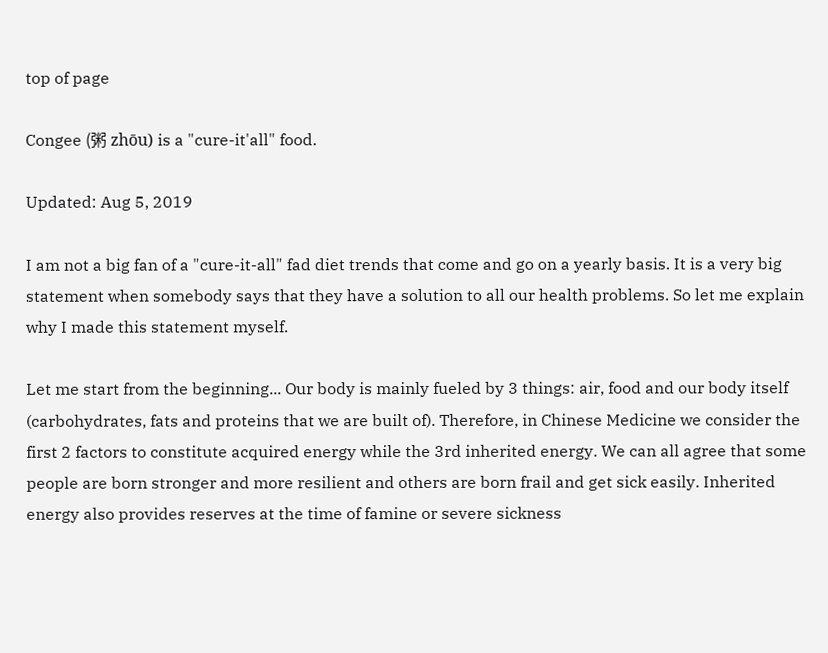top of page

Congee (粥 zhōu) is a "cure-it'all" food.

Updated: Aug 5, 2019

I am not a big fan of a "cure-it-all" fad diet trends that come and go on a yearly basis. It is a very big statement when somebody says that they have a solution to all our health problems. So let me explain why I made this statement myself.

Let me start from the beginning... Our body is mainly fueled by 3 things: air, food and our body itself (carbohydrates, fats and proteins that we are built of). Therefore, in Chinese Medicine we consider the first 2 factors to constitute acquired energy while the 3rd inherited energy. We can all agree that some people are born stronger and more resilient and others are born frail and get sick easily. Inherited energy also provides reserves at the time of famine or severe sickness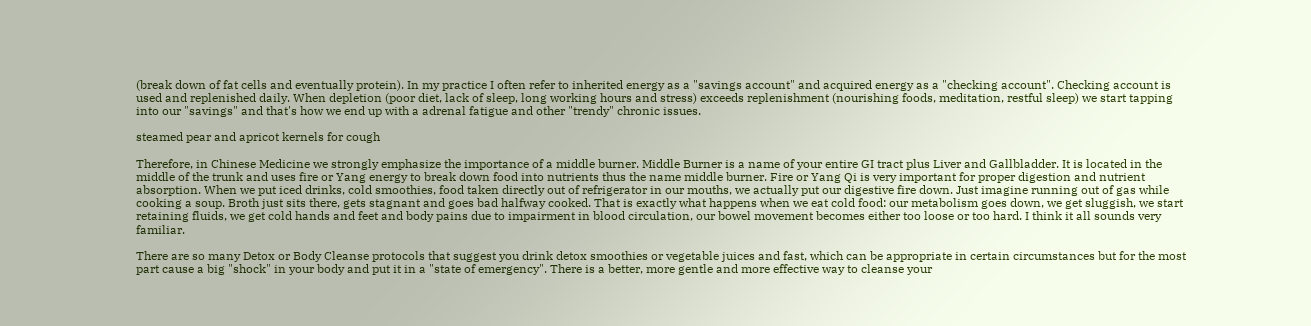(break down of fat cells and eventually protein). In my practice I often refer to inherited energy as a "savings account" and acquired energy as a "checking account". Checking account is used and replenished daily. When depletion (poor diet, lack of sleep, long working hours and stress) exceeds replenishment (nourishing foods, meditation, restful sleep) we start tapping into our "savings" and that's how we end up with a adrenal fatigue and other "trendy" chronic issues.

steamed pear and apricot kernels for cough

Therefore, in Chinese Medicine we strongly emphasize the importance of a middle burner. Middle Burner is a name of your entire GI tract plus Liver and Gallbladder. It is located in the middle of the trunk and uses fire or Yang energy to break down food into nutrients thus the name middle burner. Fire or Yang Qi is very important for proper digestion and nutrient absorption. When we put iced drinks, cold smoothies, food taken directly out of refrigerator in our mouths, we actually put our digestive fire down. Just imagine running out of gas while cooking a soup. Broth just sits there, gets stagnant and goes bad halfway cooked. That is exactly what happens when we eat cold food: our metabolism goes down, we get sluggish, we start retaining fluids, we get cold hands and feet and body pains due to impairment in blood circulation, our bowel movement becomes either too loose or too hard. I think it all sounds very familiar.

There are so many Detox or Body Cleanse protocols that suggest you drink detox smoothies or vegetable juices and fast, which can be appropriate in certain circumstances but for the most part cause a big "shock" in your body and put it in a "state of emergency". There is a better, more gentle and more effective way to cleanse your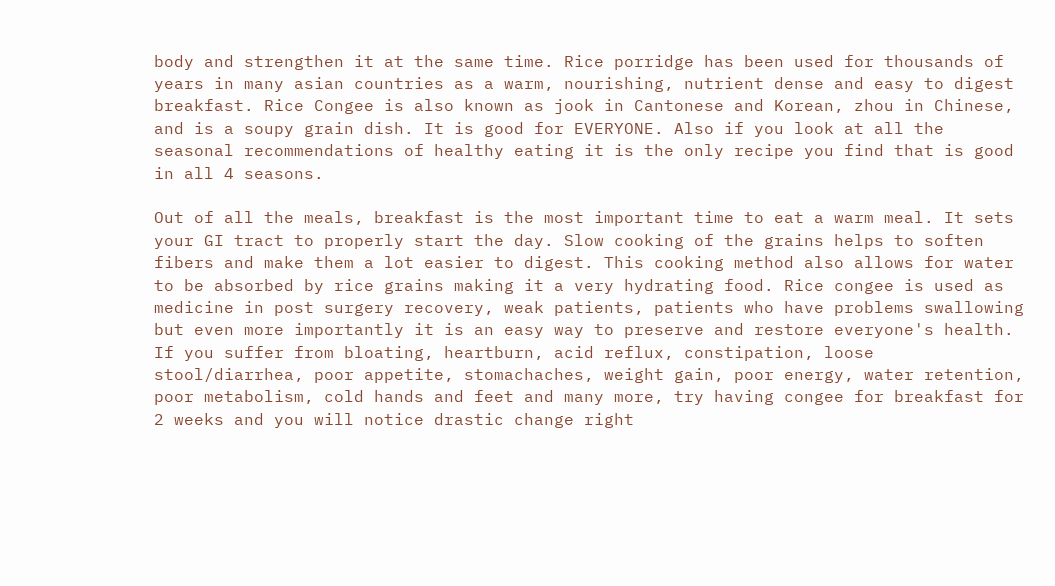body and strengthen it at the same time. Rice porridge has been used for thousands of years in many asian countries as a warm, nourishing, nutrient dense and easy to digest breakfast. Rice Congee is also known as jook in Cantonese and Korean, zhou in Chinese, and is a soupy grain dish. It is good for EVERYONE. Also if you look at all the seasonal recommendations of healthy eating it is the only recipe you find that is good in all 4 seasons.

Out of all the meals, breakfast is the most important time to eat a warm meal. It sets your GI tract to properly start the day. Slow cooking of the grains helps to soften fibers and make them a lot easier to digest. This cooking method also allows for water to be absorbed by rice grains making it a very hydrating food. Rice congee is used as medicine in post surgery recovery, weak patients, patients who have problems swallowing but even more importantly it is an easy way to preserve and restore everyone's health. If you suffer from bloating, heartburn, acid reflux, constipation, loose stool/diarrhea, poor appetite, stomachaches, weight gain, poor energy, water retention, poor metabolism, cold hands and feet and many more, try having congee for breakfast for 2 weeks and you will notice drastic change right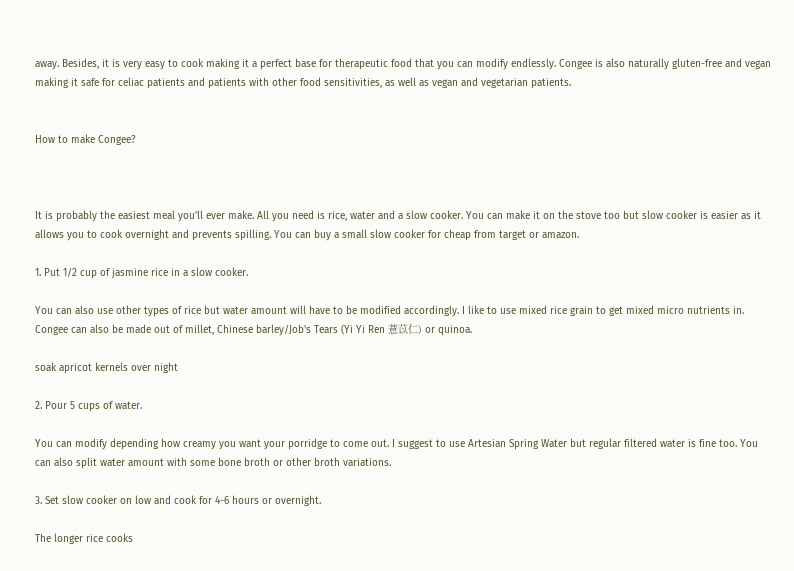away. Besides, it is very easy to cook making it a perfect base for therapeutic food that you can modify endlessly. Congee is also naturally gluten-free and vegan making it safe for celiac patients and patients with other food sensitivities, as well as vegan and vegetarian patients.


How to make Congee?



It is probably the easiest meal you'll ever make. All you need is rice, water and a slow cooker. You can make it on the stove too but slow cooker is easier as it allows you to cook overnight and prevents spilling. You can buy a small slow cooker for cheap from target or amazon.

1. Put 1/2 cup of jasmine rice in a slow cooker.

You can also use other types of rice but water amount will have to be modified accordingly. I like to use mixed rice grain to get mixed micro nutrients in. Congee can also be made out of millet, Chinese barley/Job's Tears (Yi Yi Ren 薏苡仁) or quinoa.

soak apricot kernels over night

2. Pour 5 cups of water.

You can modify depending how creamy you want your porridge to come out. I suggest to use Artesian Spring Water but regular filtered water is fine too. You can also split water amount with some bone broth or other broth variations.

3. Set slow cooker on low and cook for 4-6 hours or overnight.

The longer rice cooks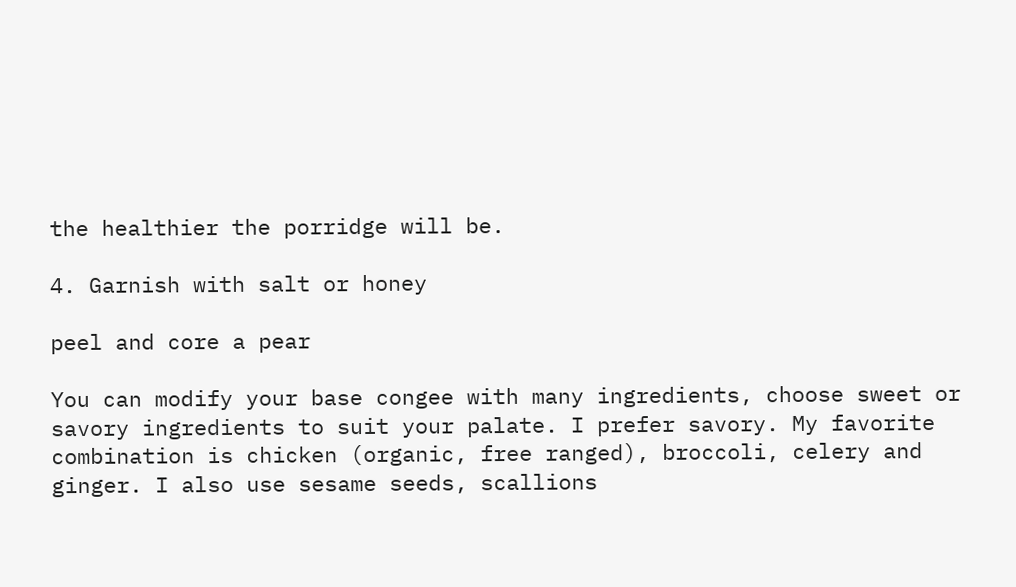the healthier the porridge will be.

4. Garnish with salt or honey

peel and core a pear

You can modify your base congee with many ingredients, choose sweet or savory ingredients to suit your palate. I prefer savory. My favorite combination is chicken (organic, free ranged), broccoli, celery and ginger. I also use sesame seeds, scallions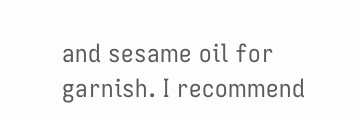and sesame oil for garnish. I recommend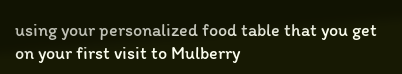using your personalized food table that you get on your first visit to Mulberry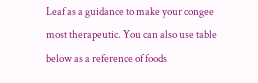Leaf as a guidance to make your congee most therapeutic. You can also use table below as a reference of foods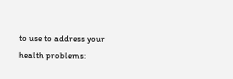to use to address your health problems: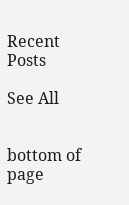Recent Posts

See All


bottom of page